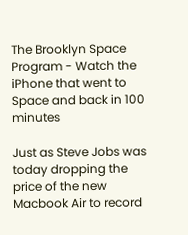The Brooklyn Space Program - Watch the iPhone that went to Space and back in 100 minutes

Just as Steve Jobs was today dropping the price of the new Macbook Air to record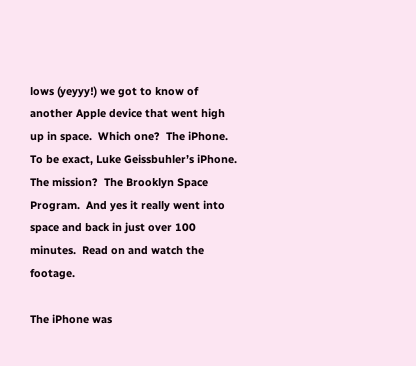lows (yeyyy!) we got to know of another Apple device that went high up in space.  Which one?  The iPhone.  To be exact, Luke Geissbuhler’s iPhone.  The mission?  The Brooklyn Space Program.  And yes it really went into space and back in just over 100 minutes.  Read on and watch the footage.

The iPhone was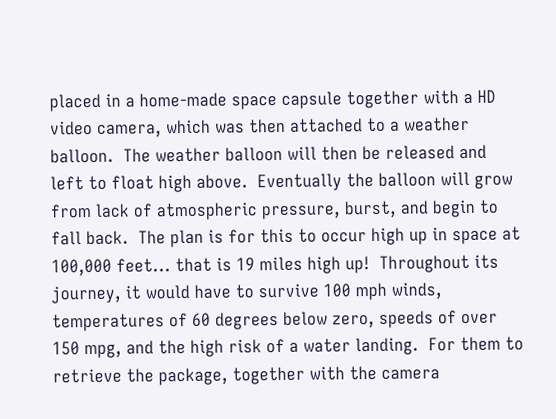placed in a home-made space capsule together with a HD video camera, which was then attached to a weather balloon.  The weather balloon will then be released and left to float high above.  Eventually the balloon will grow from lack of atmospheric pressure, burst, and begin to fall back.  The plan is for this to occur high up in space at 100,000 feet... that is 19 miles high up!  Throughout its journey, it would have to survive 100 mph winds, temperatures of 60 degrees below zero, speeds of over 150 mpg, and the high risk of a water landing.  For them to retrieve the package, together with the camera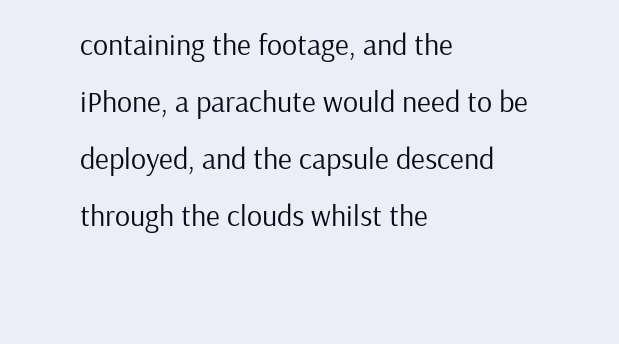containing the footage, and the iPhone, a parachute would need to be deployed, and the capsule descend through the clouds whilst the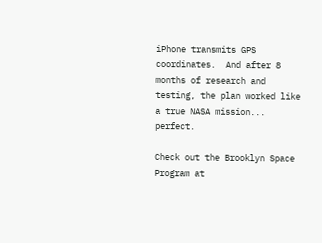iPhone transmits GPS coordinates.  And after 8 months of research and testing, the plan worked like a true NASA mission... perfect.

Check out the Brooklyn Space Program at